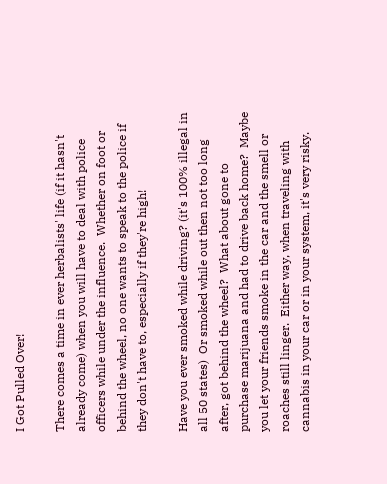I Got Pulled Over!

There comes a time in ever herbalists' life (if it hasn't already come) when you will have to deal with police officers while under the influence.  Whether on foot or behind the wheel, no one wants to speak to the police if they don't have to, especially if they're high!

Have you ever smoked while driving? (it's 100% illegal in all 50 states)  Or smoked while out then not too long after, got behind the wheel?  What about gone to purchase marijuana and had to drive back home?  Maybe you let your friends smoke in the car and the smell or roaches still linger.  Either way, when traveling with cannabis in your car or in your system, it's very risky.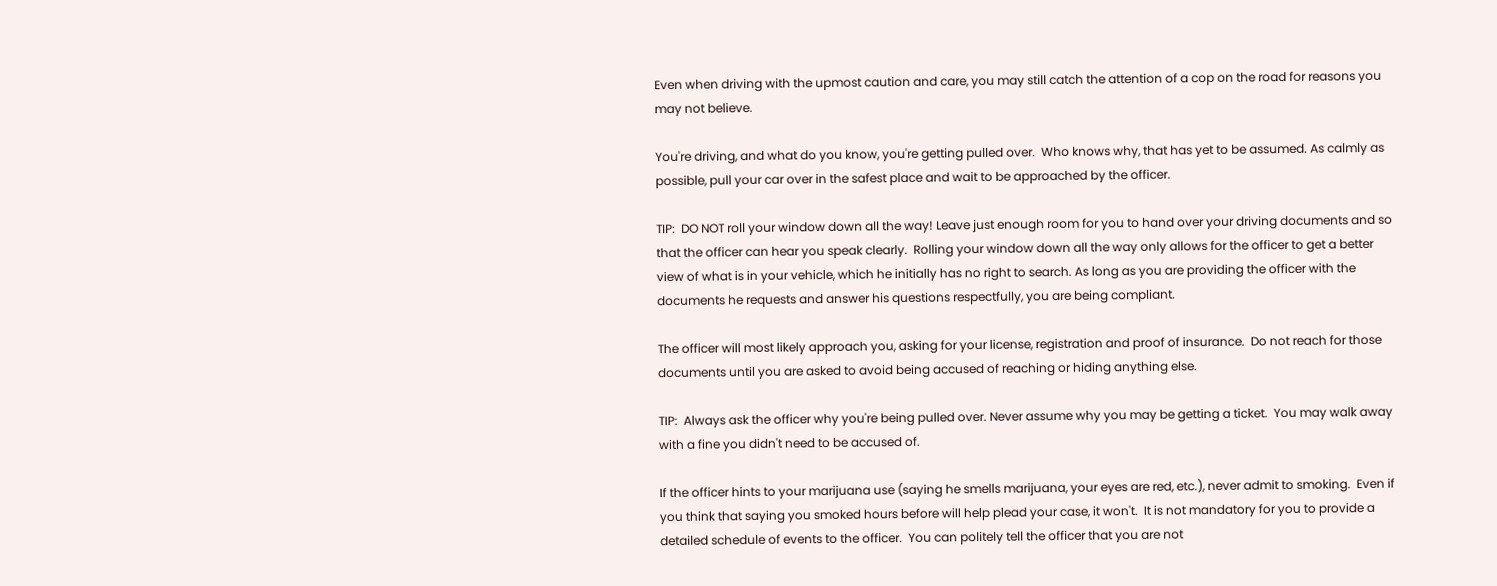Even when driving with the upmost caution and care, you may still catch the attention of a cop on the road for reasons you may not believe.

You're driving, and what do you know, you're getting pulled over.  Who knows why, that has yet to be assumed. As calmly as possible, pull your car over in the safest place and wait to be approached by the officer.

TIP:  DO NOT roll your window down all the way! Leave just enough room for you to hand over your driving documents and so that the officer can hear you speak clearly.  Rolling your window down all the way only allows for the officer to get a better view of what is in your vehicle, which he initially has no right to search. As long as you are providing the officer with the documents he requests and answer his questions respectfully, you are being compliant.

The officer will most likely approach you, asking for your license, registration and proof of insurance.  Do not reach for those documents until you are asked to avoid being accused of reaching or hiding anything else.

TIP:  Always ask the officer why you're being pulled over. Never assume why you may be getting a ticket.  You may walk away with a fine you didn't need to be accused of.

If the officer hints to your marijuana use (saying he smells marijuana, your eyes are red, etc.), never admit to smoking.  Even if you think that saying you smoked hours before will help plead your case, it won't.  It is not mandatory for you to provide a detailed schedule of events to the officer.  You can politely tell the officer that you are not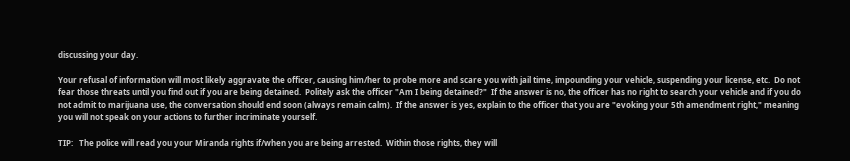discussing your day.

Your refusal of information will most likely aggravate the officer, causing him/her to probe more and scare you with jail time, impounding your vehicle, suspending your license, etc.  Do not fear those threats until you find out if you are being detained.  Politely ask the officer "Am I being detained?"  If the answer is no, the officer has no right to search your vehicle and if you do not admit to marijuana use, the conversation should end soon (always remain calm).  If the answer is yes, explain to the officer that you are "evoking your 5th amendment right," meaning you will not speak on your actions to further incriminate yourself.

TIP:   The police will read you your Miranda rights if/when you are being arrested.  Within those rights, they will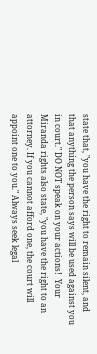state that, "you have the right to remain silent, and that anything the person says will be used against you in court." DO NOT speak on your actions!  Your Miranda rights also state, "you have the right to an attorney. If you cannot afford one, the court will appoint one to you." Always seek legal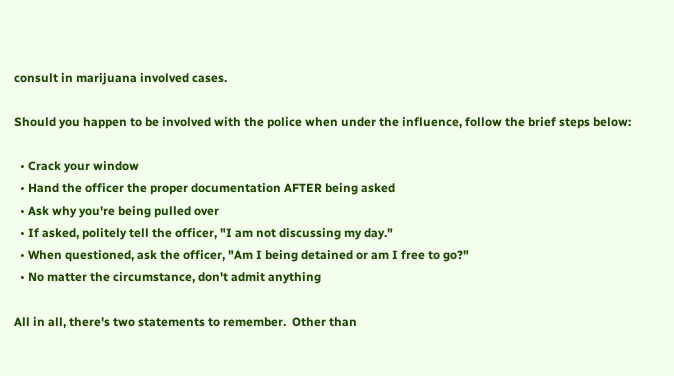consult in marijuana involved cases.

Should you happen to be involved with the police when under the influence, follow the brief steps below:

  • Crack your window
  • Hand the officer the proper documentation AFTER being asked
  • Ask why you're being pulled over
  • If asked, politely tell the officer, "I am not discussing my day."
  • When questioned, ask the officer, "Am I being detained or am I free to go?"
  • No matter the circumstance, don't admit anything

All in all, there's two statements to remember.  Other than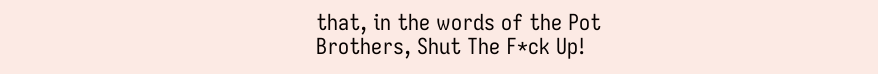that, in the words of the Pot Brothers, Shut The F*ck Up!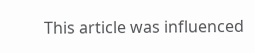This article was influenced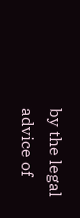by the legal advice of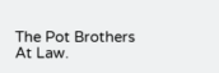The Pot Brothers At Law.